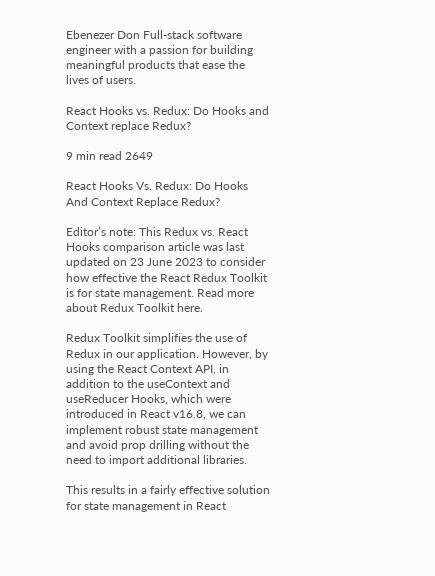Ebenezer Don Full-stack software engineer with a passion for building meaningful products that ease the lives of users.

React Hooks vs. Redux: Do Hooks and Context replace Redux?

9 min read 2649

React Hooks Vs. Redux: Do Hooks And Context Replace Redux?

Editor’s note: This Redux vs. React Hooks comparison article was last updated on 23 June 2023 to consider how effective the React Redux Toolkit is for state management. Read more about Redux Toolkit here.

Redux Toolkit simplifies the use of Redux in our application. However, by using the React Context API, in addition to the useContext and useReducer Hooks, which were introduced in React v16.8, we can implement robust state management and avoid prop drilling without the need to import additional libraries.

This results in a fairly effective solution for state management in React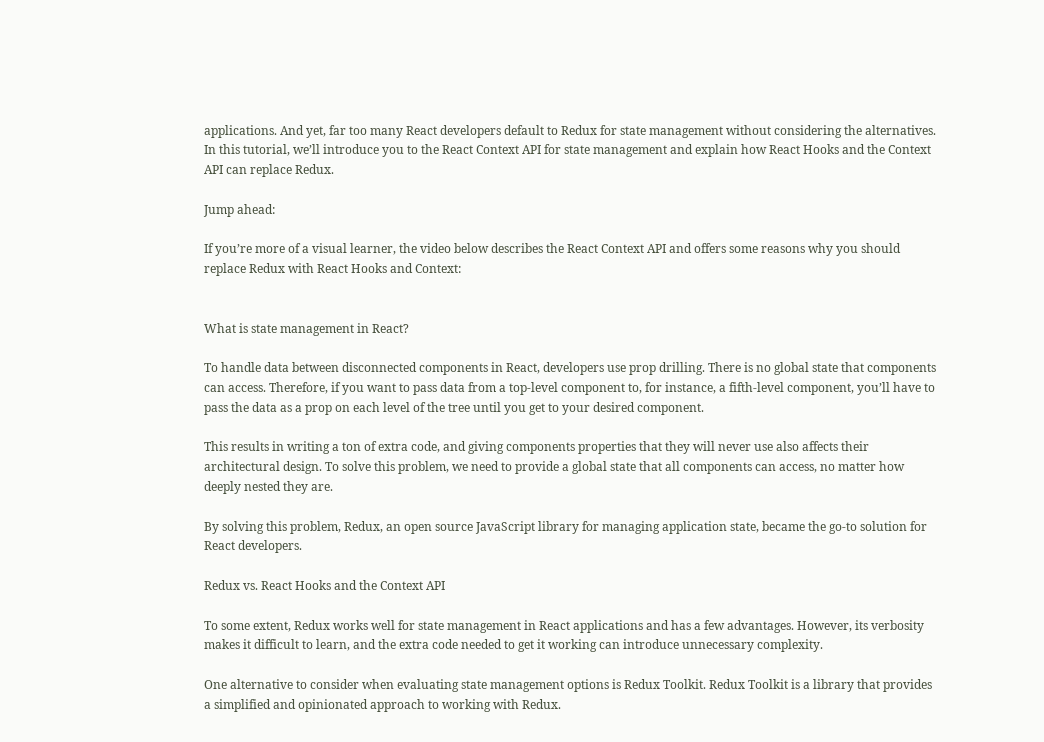applications. And yet, far too many React developers default to Redux for state management without considering the alternatives. In this tutorial, we’ll introduce you to the React Context API for state management and explain how React Hooks and the Context API can replace Redux.

Jump ahead:

If you’re more of a visual learner, the video below describes the React Context API and offers some reasons why you should replace Redux with React Hooks and Context:


What is state management in React?

To handle data between disconnected components in React, developers use prop drilling. There is no global state that components can access. Therefore, if you want to pass data from a top-level component to, for instance, a fifth-level component, you’ll have to pass the data as a prop on each level of the tree until you get to your desired component.

This results in writing a ton of extra code, and giving components properties that they will never use also affects their architectural design. To solve this problem, we need to provide a global state that all components can access, no matter how deeply nested they are.

By solving this problem, Redux, an open source JavaScript library for managing application state, became the go-to solution for React developers.

Redux vs. React Hooks and the Context API

To some extent, Redux works well for state management in React applications and has a few advantages. However, its verbosity makes it difficult to learn, and the extra code needed to get it working can introduce unnecessary complexity.

One alternative to consider when evaluating state management options is Redux Toolkit. Redux Toolkit is a library that provides a simplified and opinionated approach to working with Redux.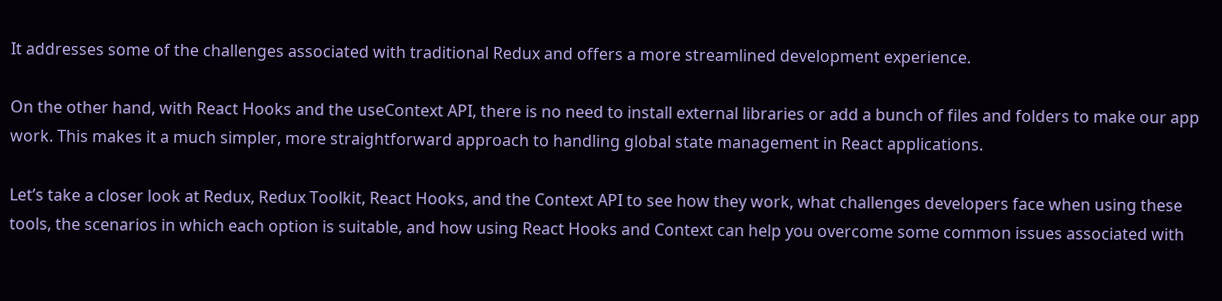It addresses some of the challenges associated with traditional Redux and offers a more streamlined development experience.

On the other hand, with React Hooks and the useContext API, there is no need to install external libraries or add a bunch of files and folders to make our app work. This makes it a much simpler, more straightforward approach to handling global state management in React applications.

Let’s take a closer look at Redux, Redux Toolkit, React Hooks, and the Context API to see how they work, what challenges developers face when using these tools, the scenarios in which each option is suitable, and how using React Hooks and Context can help you overcome some common issues associated with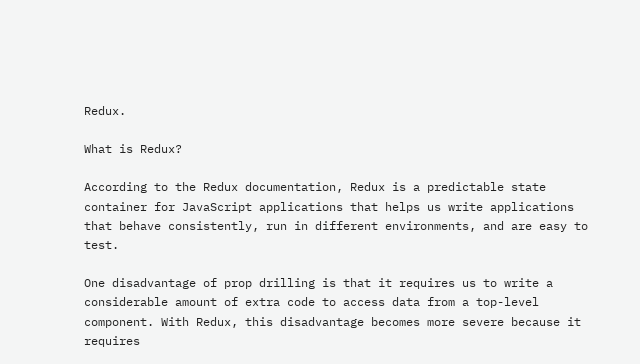Redux.

What is Redux?

According to the Redux documentation, Redux is a predictable state container for JavaScript applications that helps us write applications that behave consistently, run in different environments, and are easy to test.

One disadvantage of prop drilling is that it requires us to write a considerable amount of extra code to access data from a top-level component. With Redux, this disadvantage becomes more severe because it requires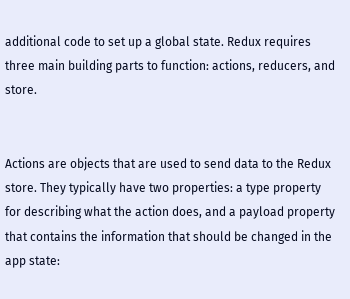additional code to set up a global state. Redux requires three main building parts to function: actions, reducers, and store.


Actions are objects that are used to send data to the Redux store. They typically have two properties: a type property for describing what the action does, and a payload property that contains the information that should be changed in the app state: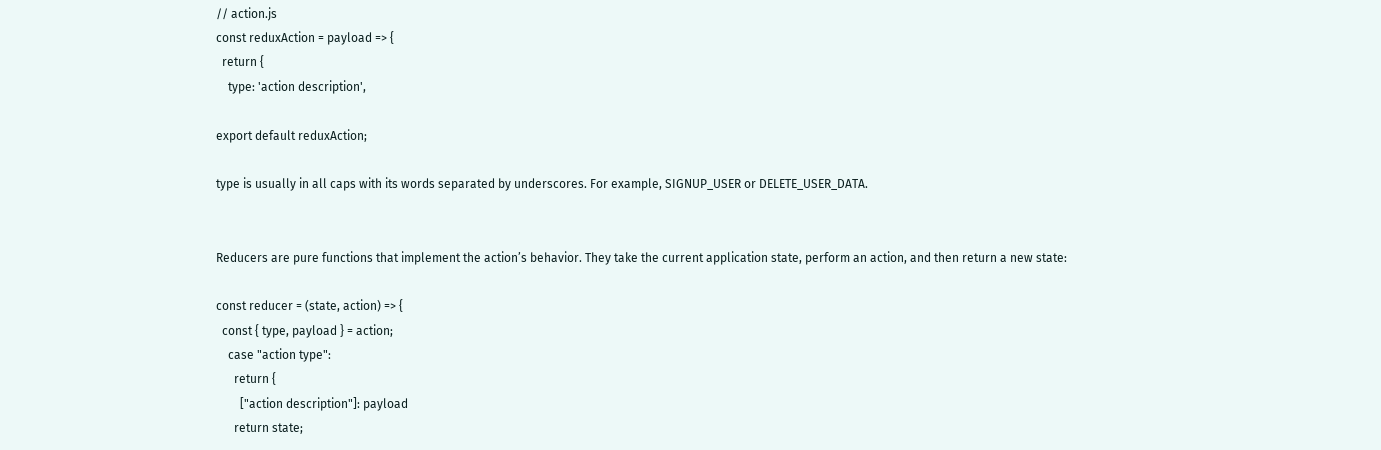// action.js
const reduxAction = payload => {
  return {
    type: 'action description',

export default reduxAction;

type is usually in all caps with its words separated by underscores. For example, SIGNUP_USER or DELETE_USER_DATA.


Reducers are pure functions that implement the action’s behavior. They take the current application state, perform an action, and then return a new state:

const reducer = (state, action) => {
  const { type, payload } = action;
    case "action type":
      return {
        ["action description"]: payload
      return state;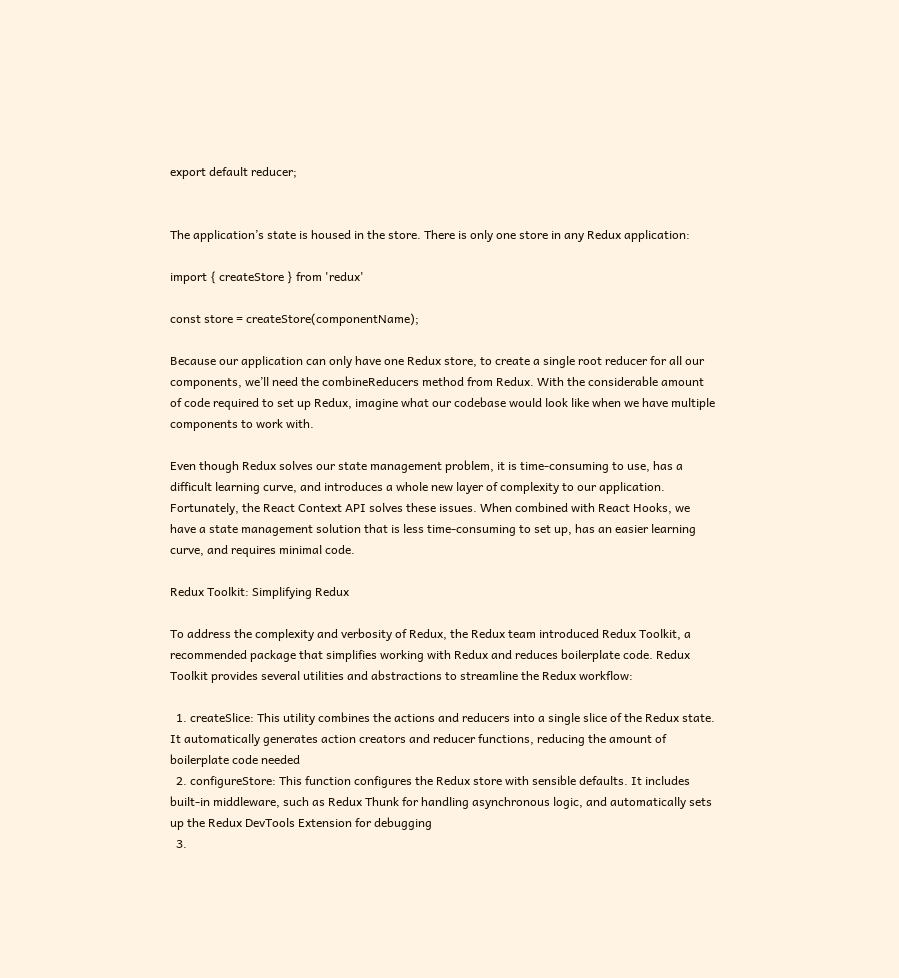export default reducer;


The application’s state is housed in the store. There is only one store in any Redux application:

import { createStore } from 'redux'

const store = createStore(componentName);

Because our application can only have one Redux store, to create a single root reducer for all our components, we’ll need the combineReducers method from Redux. With the considerable amount of code required to set up Redux, imagine what our codebase would look like when we have multiple components to work with.

Even though Redux solves our state management problem, it is time-consuming to use, has a difficult learning curve, and introduces a whole new layer of complexity to our application. Fortunately, the React Context API solves these issues. When combined with React Hooks, we have a state management solution that is less time-consuming to set up, has an easier learning curve, and requires minimal code.

Redux Toolkit: Simplifying Redux

To address the complexity and verbosity of Redux, the Redux team introduced Redux Toolkit, a recommended package that simplifies working with Redux and reduces boilerplate code. Redux Toolkit provides several utilities and abstractions to streamline the Redux workflow:

  1. createSlice: This utility combines the actions and reducers into a single slice of the Redux state. It automatically generates action creators and reducer functions, reducing the amount of boilerplate code needed
  2. configureStore: This function configures the Redux store with sensible defaults. It includes built-in middleware, such as Redux Thunk for handling asynchronous logic, and automatically sets up the Redux DevTools Extension for debugging
  3.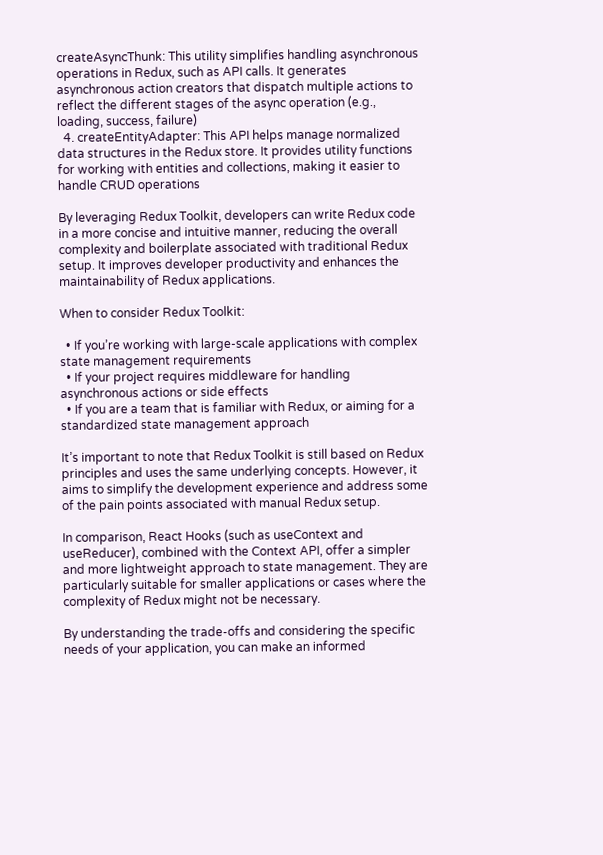createAsyncThunk: This utility simplifies handling asynchronous operations in Redux, such as API calls. It generates asynchronous action creators that dispatch multiple actions to reflect the different stages of the async operation (e.g., loading, success, failure)
  4. createEntityAdapter: This API helps manage normalized data structures in the Redux store. It provides utility functions for working with entities and collections, making it easier to handle CRUD operations

By leveraging Redux Toolkit, developers can write Redux code in a more concise and intuitive manner, reducing the overall complexity and boilerplate associated with traditional Redux setup. It improves developer productivity and enhances the maintainability of Redux applications.

When to consider Redux Toolkit:

  • If you’re working with large-scale applications with complex state management requirements
  • If your project requires middleware for handling asynchronous actions or side effects
  • If you are a team that is familiar with Redux, or aiming for a standardized state management approach

It’s important to note that Redux Toolkit is still based on Redux principles and uses the same underlying concepts. However, it aims to simplify the development experience and address some of the pain points associated with manual Redux setup.

In comparison, React Hooks (such as useContext and useReducer), combined with the Context API, offer a simpler and more lightweight approach to state management. They are particularly suitable for smaller applications or cases where the complexity of Redux might not be necessary.

By understanding the trade-offs and considering the specific needs of your application, you can make an informed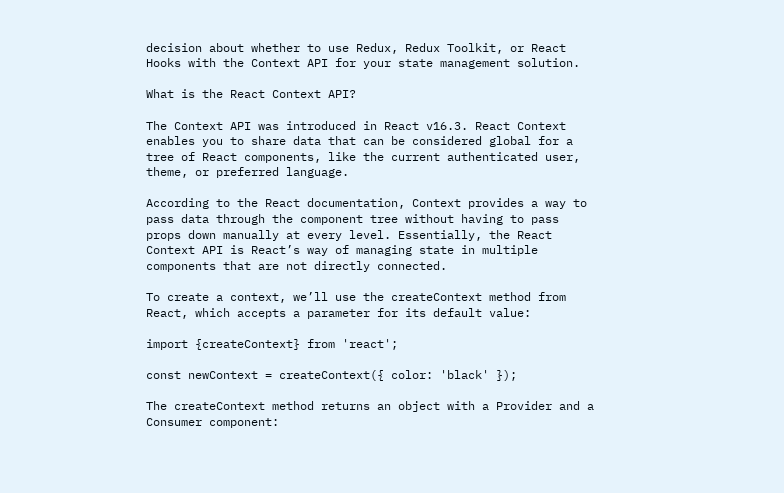decision about whether to use Redux, Redux Toolkit, or React Hooks with the Context API for your state management solution.

What is the React Context API?

The Context API was introduced in React v16.3. React Context enables you to share data that can be considered global for a tree of React components, like the current authenticated user, theme, or preferred language.

According to the React documentation, Context provides a way to pass data through the component tree without having to pass props down manually at every level. Essentially, the React Context API is React’s way of managing state in multiple components that are not directly connected.

To create a context, we’ll use the createContext method from React, which accepts a parameter for its default value:

import {createContext} from 'react';

const newContext = createContext({ color: 'black' });

The createContext method returns an object with a Provider and a Consumer component: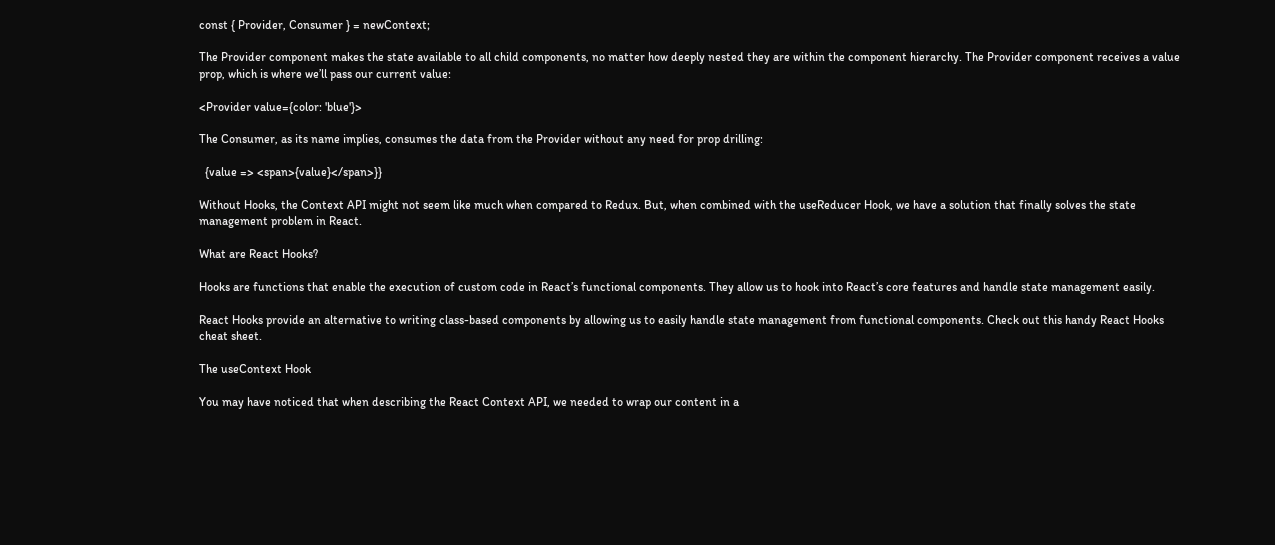const { Provider, Consumer } = newContext;

The Provider component makes the state available to all child components, no matter how deeply nested they are within the component hierarchy. The Provider component receives a value prop, which is where we’ll pass our current value:

<Provider value={color: 'blue'}>

The Consumer, as its name implies, consumes the data from the Provider without any need for prop drilling:

  {value => <span>{value}</span>}}

Without Hooks, the Context API might not seem like much when compared to Redux. But, when combined with the useReducer Hook, we have a solution that finally solves the state management problem in React.

What are React Hooks?

Hooks are functions that enable the execution of custom code in React’s functional components. They allow us to hook into React’s core features and handle state management easily.

React Hooks provide an alternative to writing class-based components by allowing us to easily handle state management from functional components. Check out this handy React Hooks cheat sheet.

The useContext Hook

You may have noticed that when describing the React Context API, we needed to wrap our content in a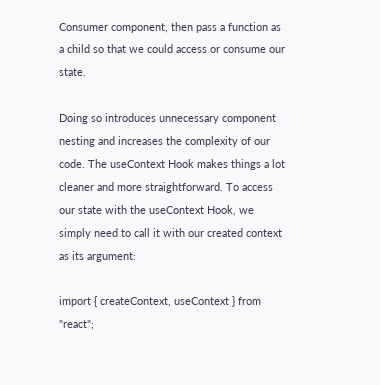Consumer component, then pass a function as a child so that we could access or consume our state.

Doing so introduces unnecessary component nesting and increases the complexity of our code. The useContext Hook makes things a lot cleaner and more straightforward. To access our state with the useContext Hook, we simply need to call it with our created context as its argument:

import { createContext, useContext } from "react";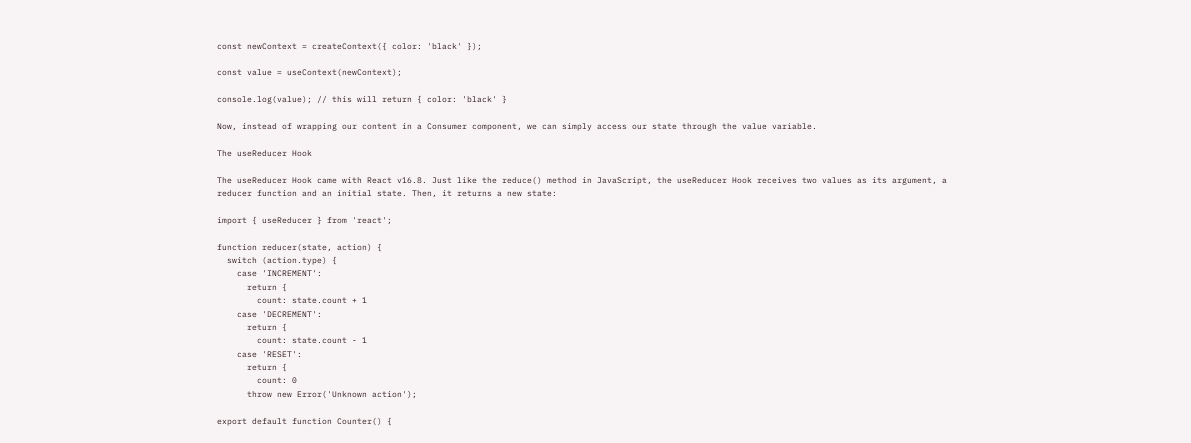const newContext = createContext({ color: 'black' });

const value = useContext(newContext);

console.log(value); // this will return { color: 'black' }

Now, instead of wrapping our content in a Consumer component, we can simply access our state through the value variable.

The useReducer Hook

The useReducer Hook came with React v16.8. Just like the reduce() method in JavaScript, the useReducer Hook receives two values as its argument, a reducer function and an initial state. Then, it returns a new state:

import { useReducer } from 'react';

function reducer(state, action) {
  switch (action.type) {
    case 'INCREMENT':
      return {
        count: state.count + 1
    case 'DECREMENT':
      return {
        count: state.count - 1
    case 'RESET':
      return {
        count: 0
      throw new Error('Unknown action');

export default function Counter() {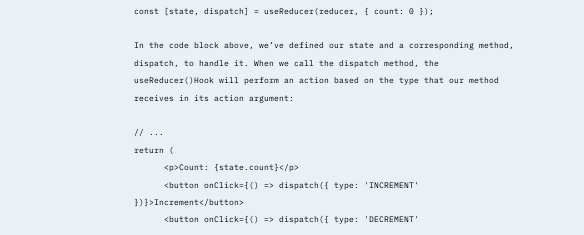const [state, dispatch] = useReducer(reducer, { count: 0 });

In the code block above, we’ve defined our state and a corresponding method, dispatch, to handle it. When we call the dispatch method, the useReducer()Hook will perform an action based on the type that our method receives in its action argument:

// ...
return (
      <p>Count: {state.count}</p>
      <button onClick={() => dispatch({ type: 'INCREMENT' })}>Increment</button>
      <button onClick={() => dispatch({ type: 'DECREMENT'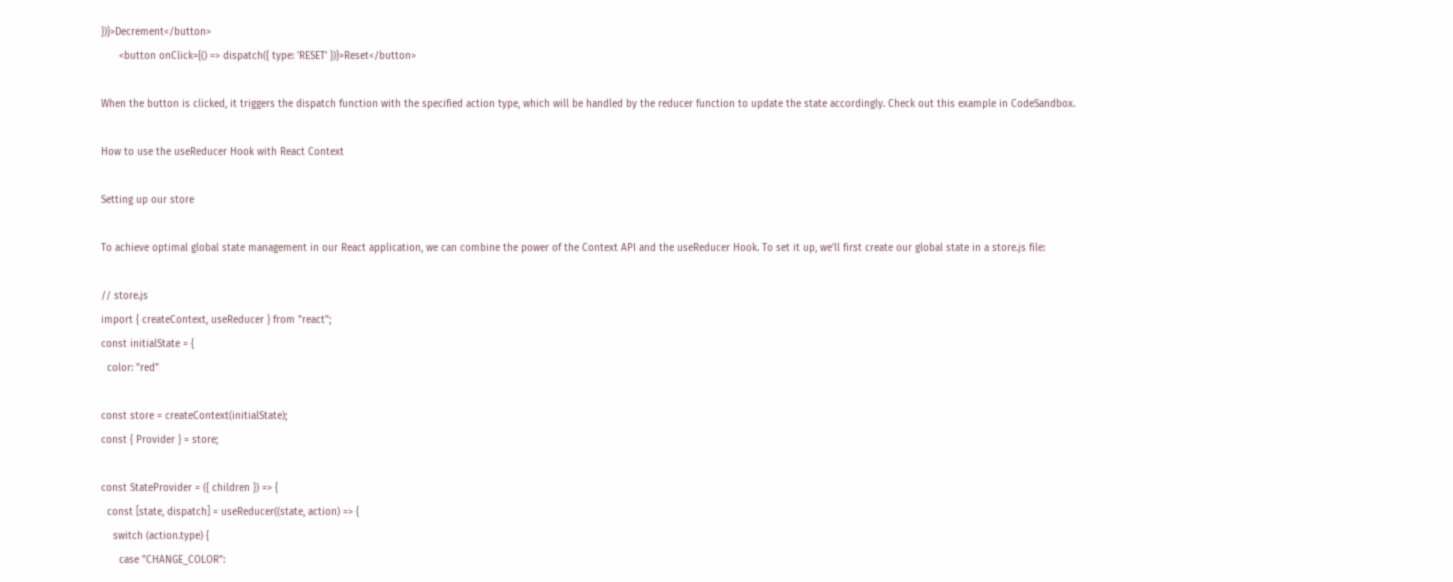})}>Decrement</button>
      <button onClick={() => dispatch({ type: 'RESET' })}>Reset</button>

When the button is clicked, it triggers the dispatch function with the specified action type, which will be handled by the reducer function to update the state accordingly. Check out this example in CodeSandbox.

How to use the useReducer Hook with React Context

Setting up our store

To achieve optimal global state management in our React application, we can combine the power of the Context API and the useReducer Hook. To set it up, we’ll first create our global state in a store.js file:

// store.js
import { createContext, useReducer } from "react";
const initialState = {
  color: "red"

const store = createContext(initialState);
const { Provider } = store;

const StateProvider = ({ children }) => {
  const [state, dispatch] = useReducer((state, action) => {
    switch (action.type) {
      case "CHANGE_COLOR":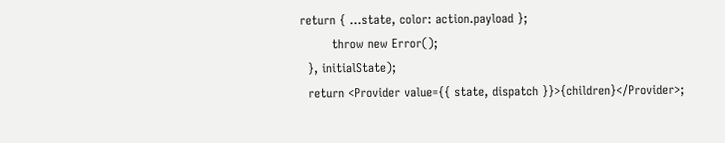return { ...state, color: action.payload };
        throw new Error();
  }, initialState);
  return <Provider value={{ state, dispatch }}>{children}</Provider>;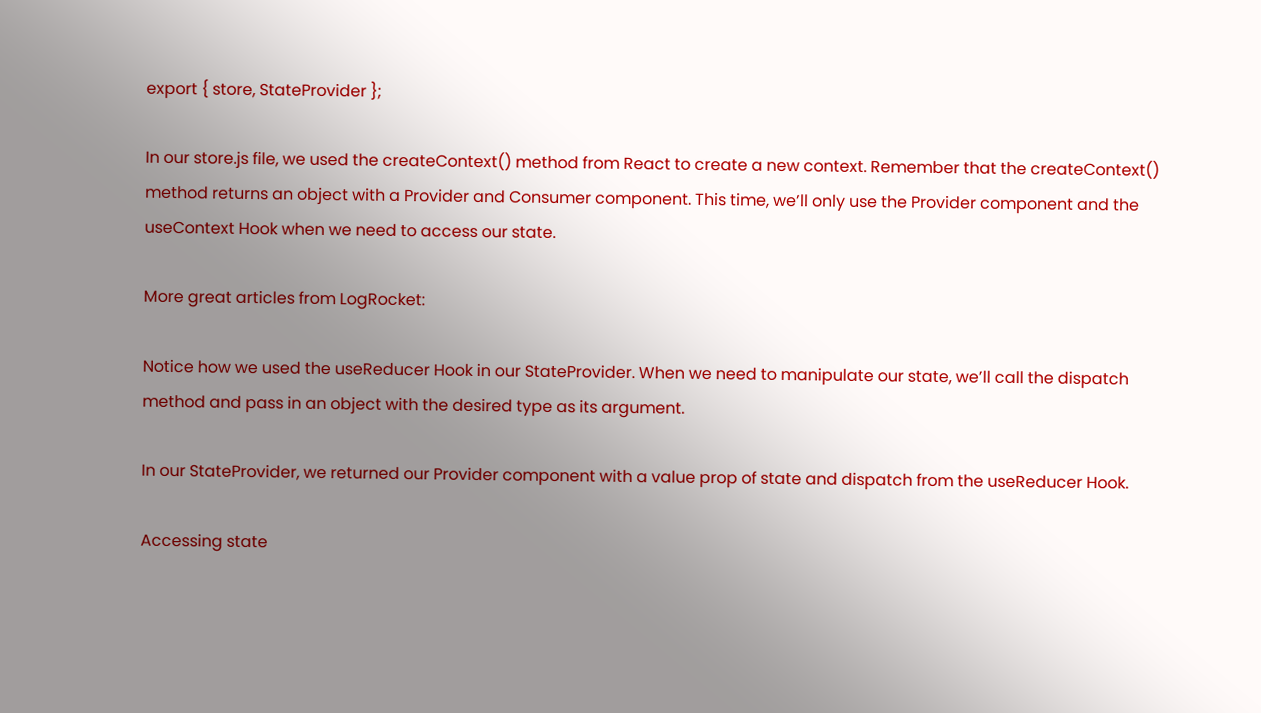export { store, StateProvider };

In our store.js file, we used the createContext() method from React to create a new context. Remember that the createContext() method returns an object with a Provider and Consumer component. This time, we’ll only use the Provider component and the useContext Hook when we need to access our state.

More great articles from LogRocket:

Notice how we used the useReducer Hook in our StateProvider. When we need to manipulate our state, we’ll call the dispatch method and pass in an object with the desired type as its argument.

In our StateProvider, we returned our Provider component with a value prop of state and dispatch from the useReducer Hook.

Accessing state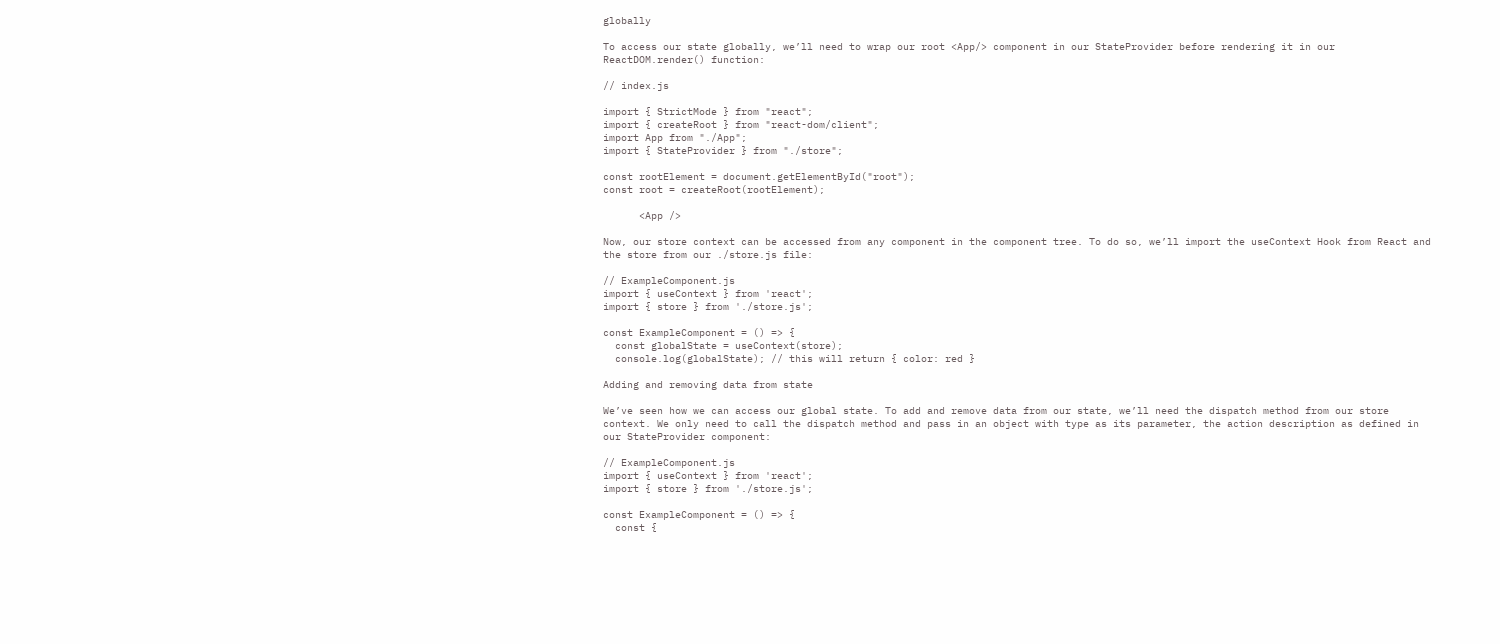globally

To access our state globally, we’ll need to wrap our root <App/> component in our StateProvider before rendering it in our ReactDOM.render() function:

// index.js

import { StrictMode } from "react";
import { createRoot } from "react-dom/client";
import App from "./App";
import { StateProvider } from "./store";

const rootElement = document.getElementById("root");
const root = createRoot(rootElement);

      <App />

Now, our store context can be accessed from any component in the component tree. To do so, we’ll import the useContext Hook from React and the store from our ./store.js file:

// ExampleComponent.js
import { useContext } from 'react';
import { store } from './store.js';

const ExampleComponent = () => {
  const globalState = useContext(store);
  console.log(globalState); // this will return { color: red }

Adding and removing data from state

We’ve seen how we can access our global state. To add and remove data from our state, we’ll need the dispatch method from our store context. We only need to call the dispatch method and pass in an object with type as its parameter, the action description as defined in our StateProvider component:

// ExampleComponent.js
import { useContext } from 'react';
import { store } from './store.js';

const ExampleComponent = () => {
  const {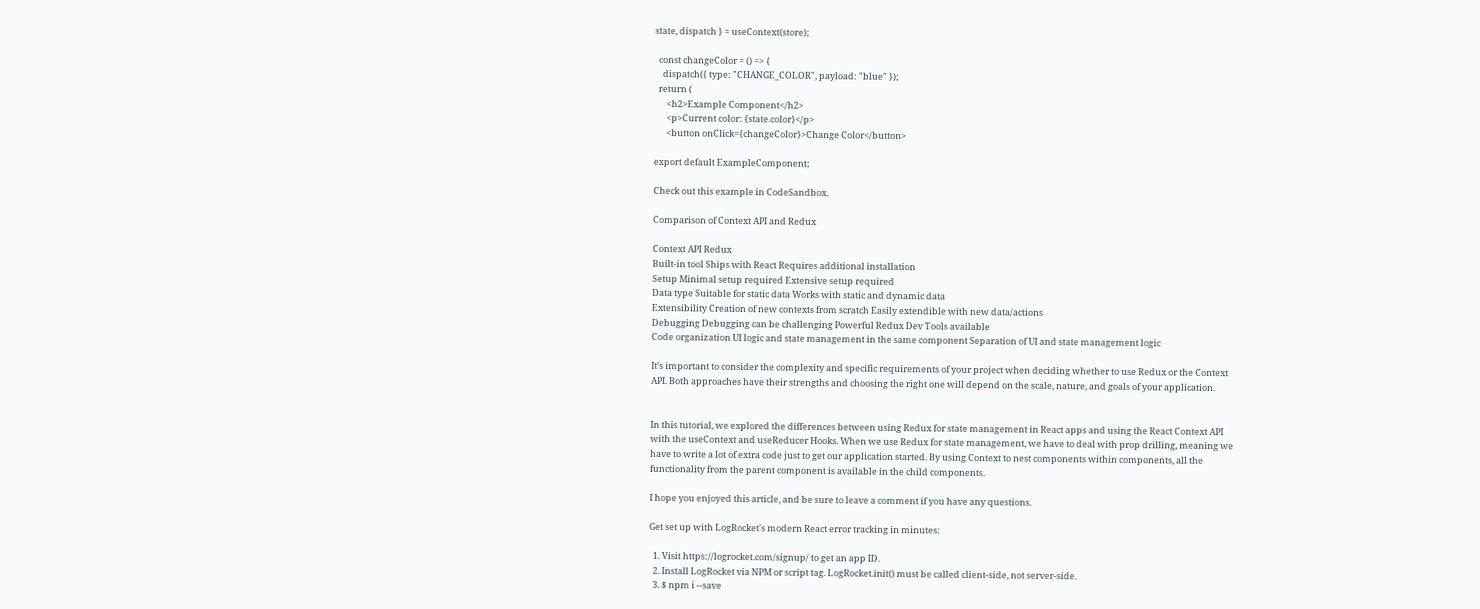state, dispatch } = useContext(store);

  const changeColor = () => {
    dispatch({ type: "CHANGE_COLOR", payload: "blue" });
  return (
      <h2>Example Component</h2>
      <p>Current color: {state.color}</p>
      <button onClick={changeColor}>Change Color</button>

export default ExampleComponent;

Check out this example in CodeSandbox.

Comparison of Context API and Redux

Context API Redux
Built-in tool Ships with React Requires additional installation
Setup Minimal setup required Extensive setup required
Data type Suitable for static data Works with static and dynamic data
Extensibility Creation of new contexts from scratch Easily extendible with new data/actions
Debugging Debugging can be challenging Powerful Redux Dev Tools available
Code organization UI logic and state management in the same component Separation of UI and state management logic

It’s important to consider the complexity and specific requirements of your project when deciding whether to use Redux or the Context API. Both approaches have their strengths and choosing the right one will depend on the scale, nature, and goals of your application.


In this tutorial, we explored the differences between using Redux for state management in React apps and using the React Context API with the useContext and useReducer Hooks. When we use Redux for state management, we have to deal with prop drilling, meaning we have to write a lot of extra code just to get our application started. By using Context to nest components within components, all the functionality from the parent component is available in the child components.

I hope you enjoyed this article, and be sure to leave a comment if you have any questions.

Get set up with LogRocket's modern React error tracking in minutes:

  1. Visit https://logrocket.com/signup/ to get an app ID.
  2. Install LogRocket via NPM or script tag. LogRocket.init() must be called client-side, not server-side.
  3. $ npm i --save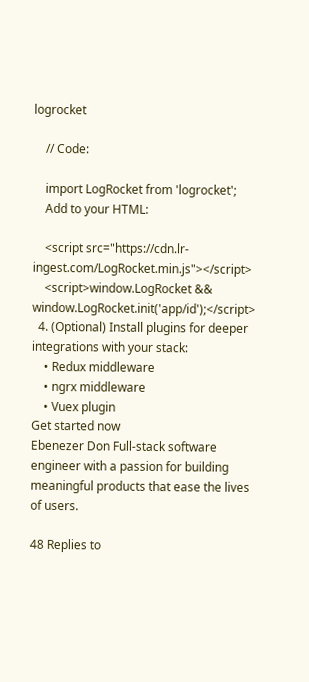logrocket

    // Code:

    import LogRocket from 'logrocket';
    Add to your HTML:

    <script src="https://cdn.lr-ingest.com/LogRocket.min.js"></script>
    <script>window.LogRocket && window.LogRocket.init('app/id');</script>
  4. (Optional) Install plugins for deeper integrations with your stack:
    • Redux middleware
    • ngrx middleware
    • Vuex plugin
Get started now
Ebenezer Don Full-stack software engineer with a passion for building meaningful products that ease the lives of users.

48 Replies to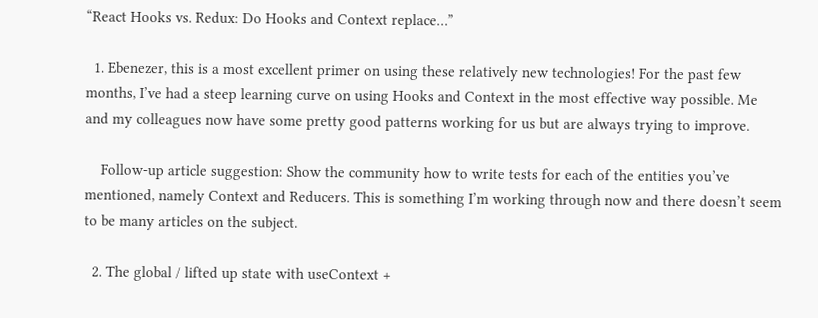“React Hooks vs. Redux: Do Hooks and Context replace…”

  1. Ebenezer, this is a most excellent primer on using these relatively new technologies! For the past few months, I’ve had a steep learning curve on using Hooks and Context in the most effective way possible. Me and my colleagues now have some pretty good patterns working for us but are always trying to improve.

    Follow-up article suggestion: Show the community how to write tests for each of the entities you’ve mentioned, namely Context and Reducers. This is something I’m working through now and there doesn’t seem to be many articles on the subject.

  2. The global / lifted up state with useContext +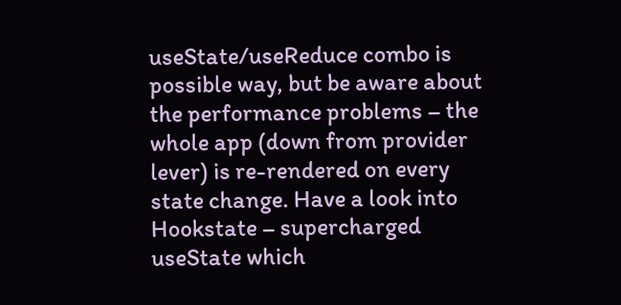useState/useReduce combo is possible way, but be aware about the performance problems – the whole app (down from provider lever) is re-rendered on every state change. Have a look into Hookstate – supercharged useState which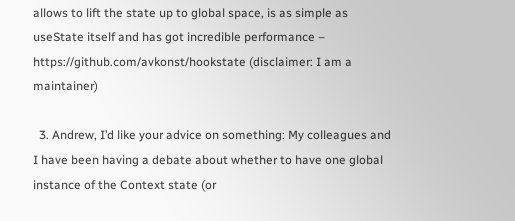allows to lift the state up to global space, is as simple as useState itself and has got incredible performance – https://github.com/avkonst/hookstate (disclaimer: I am a maintainer)

  3. Andrew, I’d like your advice on something: My colleagues and I have been having a debate about whether to have one global instance of the Context state (or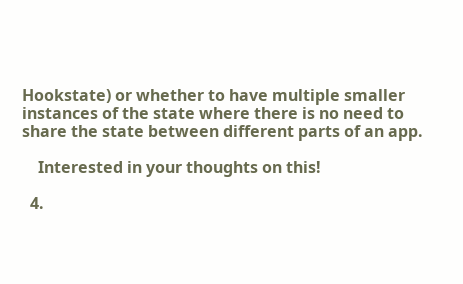Hookstate) or whether to have multiple smaller instances of the state where there is no need to share the state between different parts of an app.

    Interested in your thoughts on this!

  4.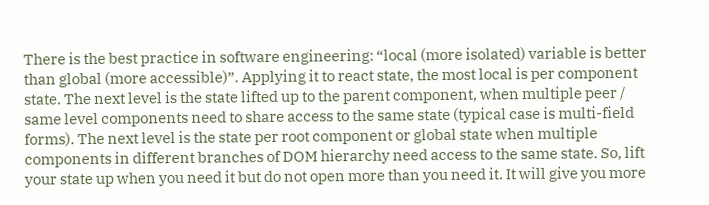There is the best practice in software engineering: “local (more isolated) variable is better than global (more accessible)”. Applying it to react state, the most local is per component state. The next level is the state lifted up to the parent component, when multiple peer / same level components need to share access to the same state (typical case is multi-field forms). The next level is the state per root component or global state when multiple components in different branches of DOM hierarchy need access to the same state. So, lift your state up when you need it but do not open more than you need it. It will give you more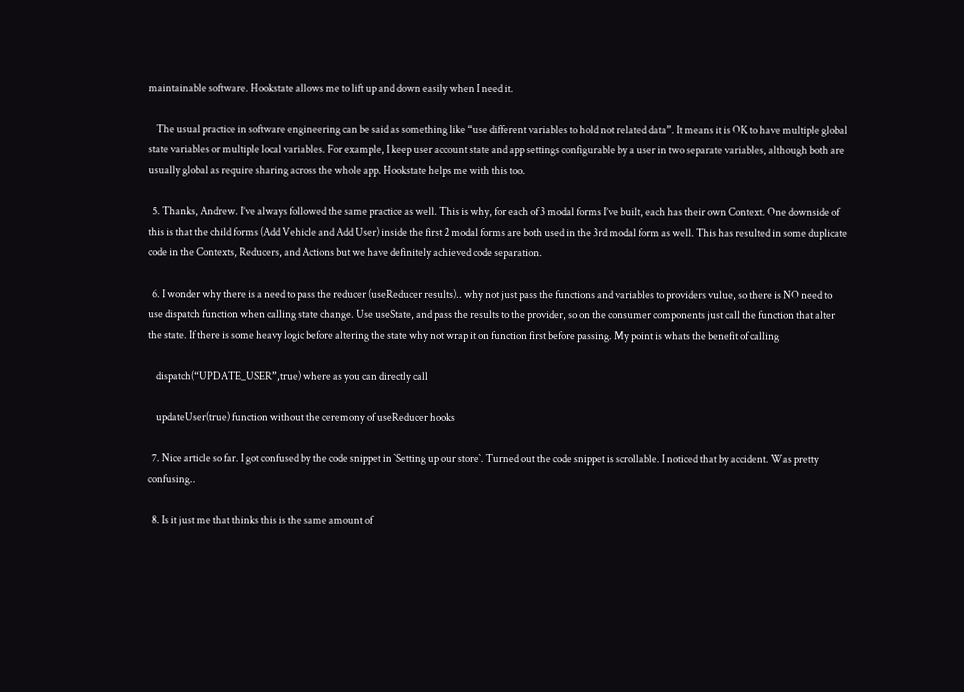maintainable software. Hookstate allows me to lift up and down easily when I need it.

    The usual practice in software engineering can be said as something like “use different variables to hold not related data”. It means it is OK to have multiple global state variables or multiple local variables. For example, I keep user account state and app settings configurable by a user in two separate variables, although both are usually global as require sharing across the whole app. Hookstate helps me with this too.

  5. Thanks, Andrew. I’ve always followed the same practice as well. This is why, for each of 3 modal forms I’ve built, each has their own Context. One downside of this is that the child forms (Add Vehicle and Add User) inside the first 2 modal forms are both used in the 3rd modal form as well. This has resulted in some duplicate code in the Contexts, Reducers, and Actions but we have definitely achieved code separation.

  6. I wonder why there is a need to pass the reducer (useReducer results).. why not just pass the functions and variables to providers vulue, so there is NO need to use dispatch function when calling state change. Use useState, and pass the results to the provider, so on the consumer components just call the function that alter the state. If there is some heavy logic before altering the state why not wrap it on function first before passing. My point is whats the benefit of calling

    dispatch(“UPDATE_USER”,true) where as you can directly call

    updateUser(true) function without the ceremony of useReducer hooks

  7. Nice article so far. I got confused by the code snippet in `Setting up our store`. Turned out the code snippet is scrollable. I noticed that by accident. Was pretty confusing..

  8. Is it just me that thinks this is the same amount of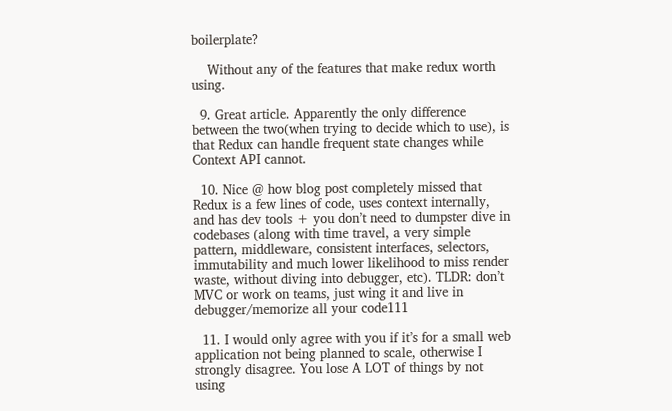boilerplate?

    Without any of the features that make redux worth using.

  9. Great article. Apparently the only difference between the two(when trying to decide which to use), is that Redux can handle frequent state changes while Context API cannot.

  10. Nice @ how blog post completely missed that Redux is a few lines of code, uses context internally, and has dev tools + you don’t need to dumpster dive in codebases (along with time travel, a very simple pattern, middleware, consistent interfaces, selectors, immutability and much lower likelihood to miss render waste, without diving into debugger, etc). TLDR: don’t MVC or work on teams, just wing it and live in debugger/memorize all your code111

  11. I would only agree with you if it’s for a small web application not being planned to scale, otherwise I strongly disagree. You lose A LOT of things by not using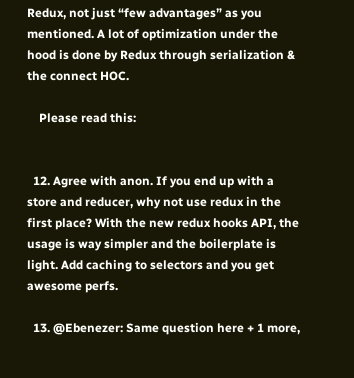Redux, not just “few advantages” as you mentioned. A lot of optimization under the hood is done by Redux through serialization & the connect HOC.

    Please read this:


  12. Agree with anon. If you end up with a store and reducer, why not use redux in the first place? With the new redux hooks API, the usage is way simpler and the boilerplate is light. Add caching to selectors and you get awesome perfs.

  13. @Ebenezer: Same question here + 1 more,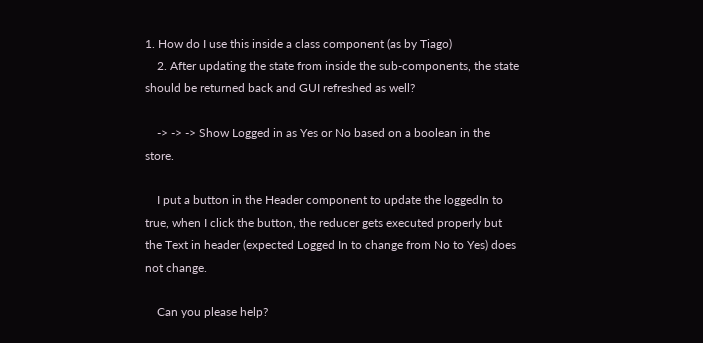1. How do I use this inside a class component (as by Tiago)
    2. After updating the state from inside the sub-components, the state should be returned back and GUI refreshed as well?

    -> -> -> Show Logged in as Yes or No based on a boolean in the store.

    I put a button in the Header component to update the loggedIn to true, when I click the button, the reducer gets executed properly but the Text in header (expected Logged In to change from No to Yes) does not change.

    Can you please help?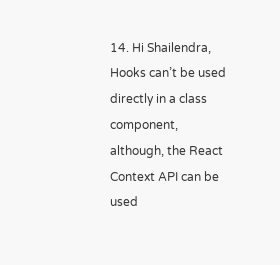14. Hi Shailendra, Hooks can’t be used directly in a class component, although, the React Context API can be used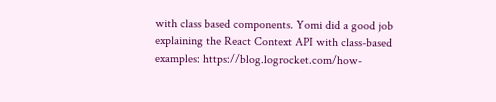with class based components. Yomi did a good job explaining the React Context API with class-based examples: https://blog.logrocket.com/how-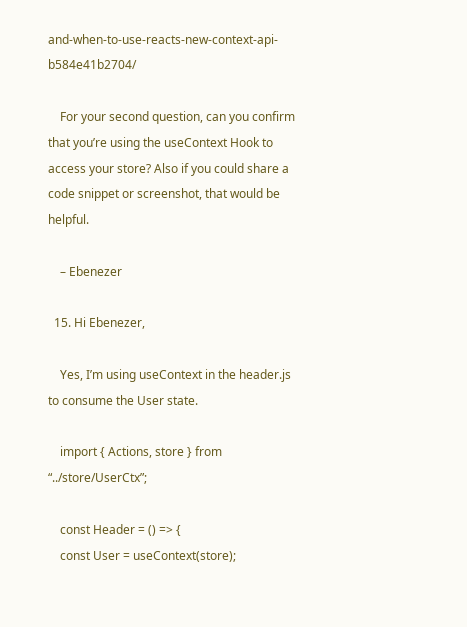and-when-to-use-reacts-new-context-api-b584e41b2704/

    For your second question, can you confirm that you’re using the useContext Hook to access your store? Also if you could share a code snippet or screenshot, that would be helpful.

    – Ebenezer

  15. Hi Ebenezer,

    Yes, I’m using useContext in the header.js to consume the User state.

    import { Actions, store } from “../store/UserCtx”;

    const Header = () => {
    const User = useContext(store);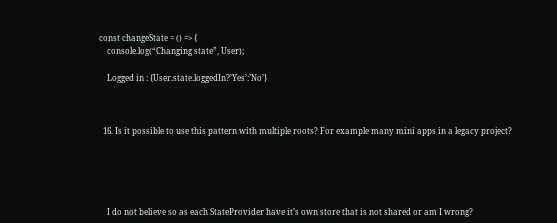const changeState = () => {
    console.log(“Changing state”, User);

    Logged in : {User.state.loggedIn?’Yes’:’No’}



  16. Is it possible to use this pattern with multiple roots? For example many mini apps in a legacy project?





    I do not believe so as each StateProvider have it’s own store that is not shared or am I wrong?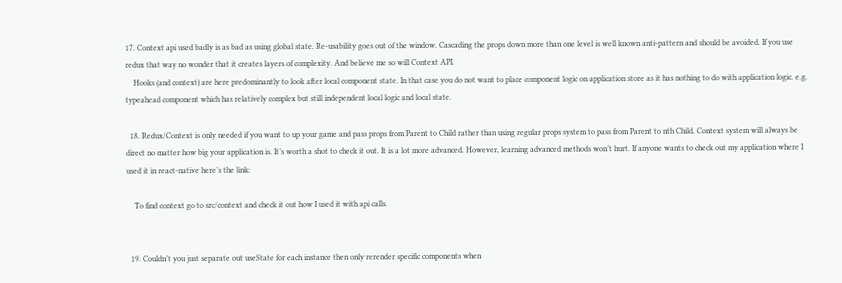17. Context api used badly is as bad as using global state. Re-usability goes out of the window. Cascading the props down more than one level is well known anti-pattern and should be avoided. If you use redux that way no wonder that it creates layers of complexity. And believe me so will Context API.
    Hooks (and context) are here predominantly to look after local component state. In that case you do not want to place component logic on application store as it has nothing to do with application logic. e.g. typeahead component which has relatively complex but still independent local logic and local state.

  18. Redux/Context is only needed if you want to up your game and pass props from Parent to Child rather than using regular props system to pass from Parent to nth Child. Context system will always be direct no matter how big your application is. It’s worth a shot to check it out. It is a lot more advanced. However, learning advanced methods won’t hurt. If anyone wants to check out my application where I used it in react-native here’s the link:

    To find context go to src/context and check it out how I used it with api calls.


  19. Couldn’t you just separate out useState for each instance then only rerender specific components when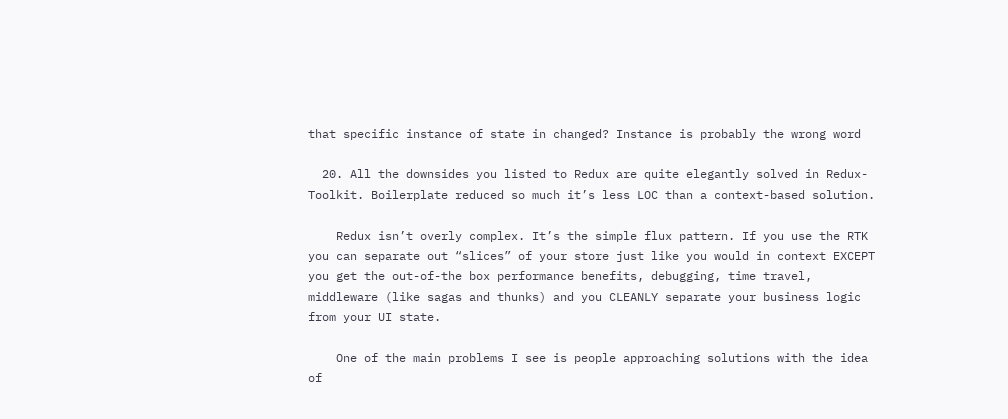that specific instance of state in changed? Instance is probably the wrong word

  20. All the downsides you listed to Redux are quite elegantly solved in Redux-Toolkit. Boilerplate reduced so much it’s less LOC than a context-based solution.

    Redux isn’t overly complex. It’s the simple flux pattern. If you use the RTK you can separate out “slices” of your store just like you would in context EXCEPT you get the out-of-the box performance benefits, debugging, time travel, middleware (like sagas and thunks) and you CLEANLY separate your business logic from your UI state.

    One of the main problems I see is people approaching solutions with the idea of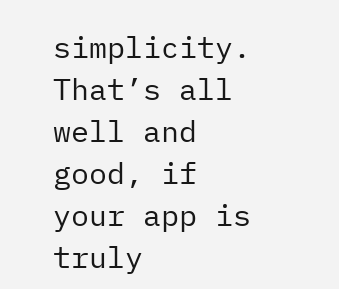simplicity. That’s all well and good, if your app is truly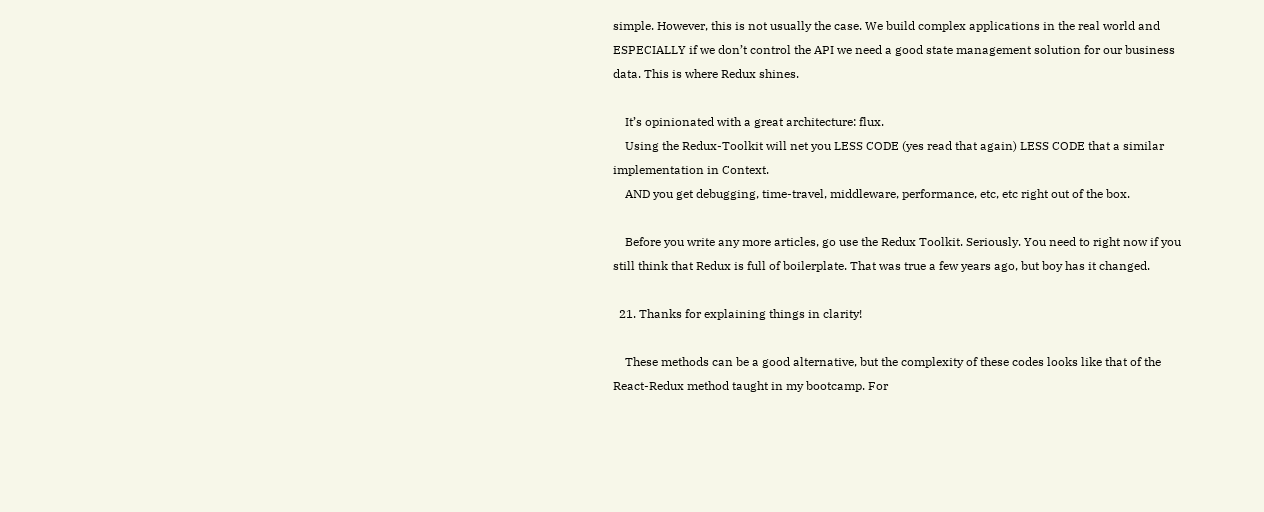simple. However, this is not usually the case. We build complex applications in the real world and ESPECIALLY if we don’t control the API we need a good state management solution for our business data. This is where Redux shines.

    It’s opinionated with a great architecture: flux.
    Using the Redux-Toolkit will net you LESS CODE (yes read that again) LESS CODE that a similar implementation in Context.
    AND you get debugging, time-travel, middleware, performance, etc, etc right out of the box.

    Before you write any more articles, go use the Redux Toolkit. Seriously. You need to right now if you still think that Redux is full of boilerplate. That was true a few years ago, but boy has it changed.

  21. Thanks for explaining things in clarity!

    These methods can be a good alternative, but the complexity of these codes looks like that of the React-Redux method taught in my bootcamp. For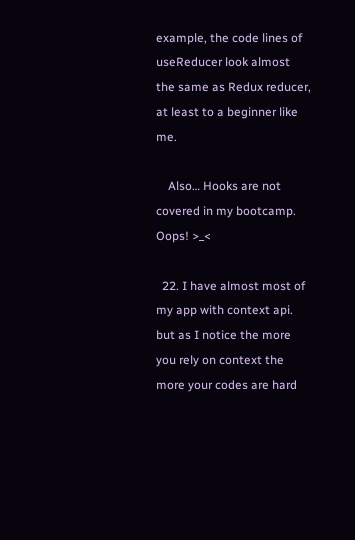example, the code lines of useReducer look almost the same as Redux reducer, at least to a beginner like me.

    Also… Hooks are not covered in my bootcamp. Oops! >_<

  22. I have almost most of my app with context api. but as I notice the more you rely on context the more your codes are hard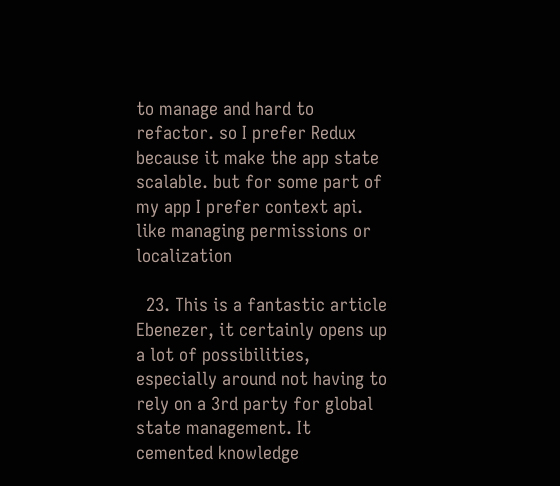to manage and hard to refactor. so I prefer Redux because it make the app state scalable. but for some part of my app I prefer context api. like managing permissions or localization

  23. This is a fantastic article Ebenezer, it certainly opens up a lot of possibilities, especially around not having to rely on a 3rd party for global state management. It cemented knowledge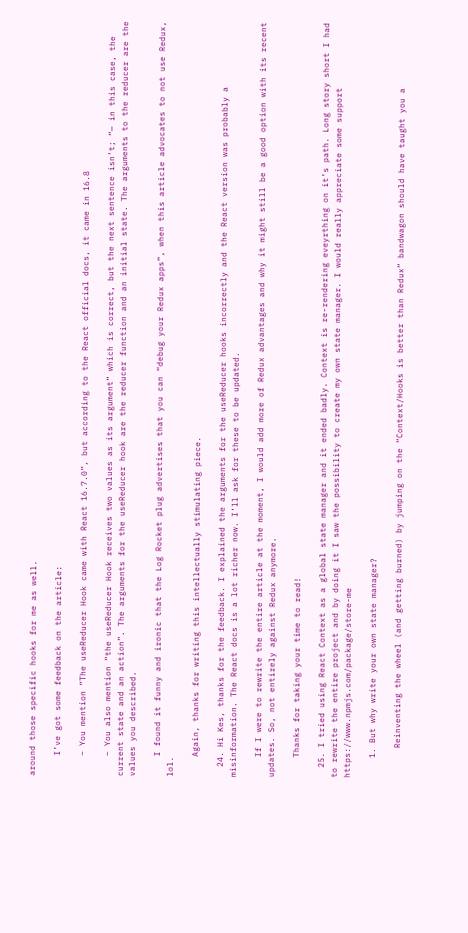around those specific hooks for me as well.

    I’ve got some feedback on the article:

    – You mention “The useReducer Hook came with React 16.7.0”, but according to the React official docs, it came in 16.8

    – You also mention “the useReducer Hook receives two values as its argument” which is correct, but the next sentence isn’t; “— in this case, the current state and an action”. The arguments for the useReducer hook are the reducer function and an initial state. The arguments to the reducer are the values you described.

    I found it funny and ironic that the Log Rocket plug advertises that you can “debug your Redux apps”, when this article advocates to not use Redux, lol.

    Again, thanks for writing this intellectually stimulating piece.

  24. Hi Kes, thanks for the feedback. I explained the arguments for the useReducer hooks incorrectly and the React version was probably a misinformation. The React docs is a lot richer now. I’ll ask for these to be updated.

    If I were to rewrite the entire article at the moment, I would add more of Redux advantages and why it might still be a good option with its recent updates. So, not entirely against Redux anymore.

    Thanks for taking your time to read!

  25. I tried using React Context as a global state manager and it ended badly. Context is re-rendering eveyrthing on it’s path. Long story short I had to rewrite the entire project and by doing it I saw the possibility to create my own state manager. I would really appreciate some support https://www.npmjs.com/package/store-me

    1. But why write your own state manager?

      Reinventing the wheel (and getting burned) by jumping on the “Context/Hooks is better than Redux” bandwagon should have taught you a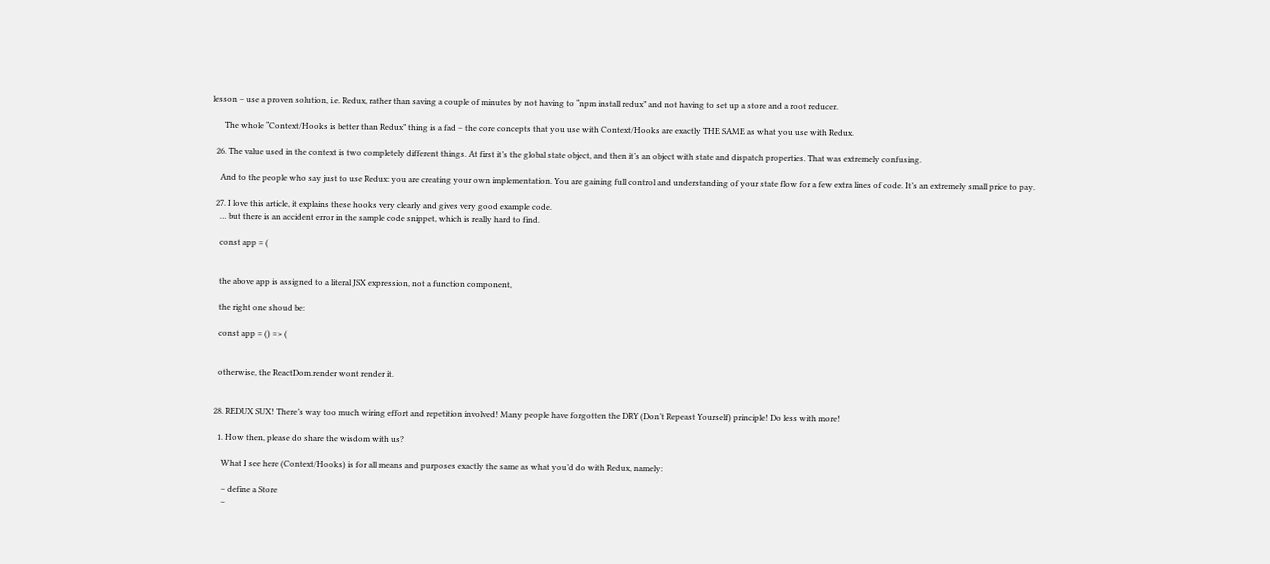lesson – use a proven solution, i.e. Redux, rather than saving a couple of minutes by not having to “npm install redux” and not having to set up a store and a root reducer.

      The whole “Context/Hooks is better than Redux” thing is a fad – the core concepts that you use with Context/Hooks are exactly THE SAME as what you use with Redux.

  26. The value used in the context is two completely different things. At first it’s the global state object, and then it’s an object with state and dispatch properties. That was extremely confusing.

    And to the people who say just to use Redux: you are creating your own implementation. You are gaining full control and understanding of your state flow for a few extra lines of code. It’s an extremely small price to pay.

  27. I love this article, it explains these hooks very clearly and gives very good example code.
    … but there is an accident error in the sample code snippet, which is really hard to find.

    const app = (


    the above app is assigned to a literal JSX expression, not a function component,

    the right one shoud be:

    const app = () => (


    otherwise, the ReactDom.render wont render it.


  28. REDUX SUX! There’s way too much wiring effort and repetition involved! Many people have forgotten the DRY (Don’t Repeast Yourself) principle! Do less with more!

    1. How then, please do share the wisdom with us?

      What I see here (Context/Hooks) is for all means and purposes exactly the same as what you’d do with Redux, namely:

      – define a Store
      –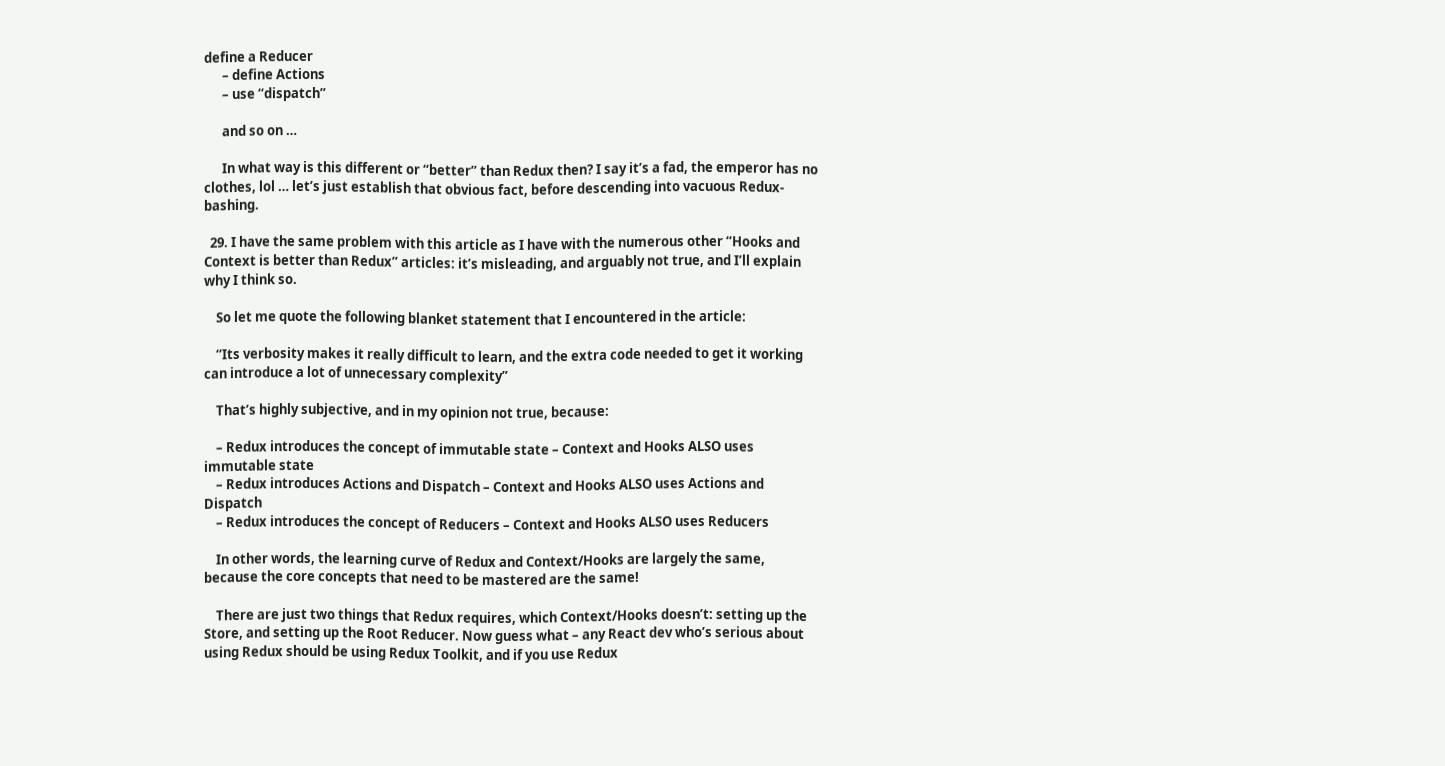define a Reducer
      – define Actions
      – use “dispatch”

      and so on …

      In what way is this different or “better” than Redux then? I say it’s a fad, the emperor has no clothes, lol … let’s just establish that obvious fact, before descending into vacuous Redux-bashing.

  29. I have the same problem with this article as I have with the numerous other “Hooks and Context is better than Redux” articles: it’s misleading, and arguably not true, and I’ll explain why I think so.

    So let me quote the following blanket statement that I encountered in the article:

    “Its verbosity makes it really difficult to learn, and the extra code needed to get it working can introduce a lot of unnecessary complexity”

    That’s highly subjective, and in my opinion not true, because:

    – Redux introduces the concept of immutable state – Context and Hooks ALSO uses immutable state
    – Redux introduces Actions and Dispatch – Context and Hooks ALSO uses Actions and Dispatch
    – Redux introduces the concept of Reducers – Context and Hooks ALSO uses Reducers

    In other words, the learning curve of Redux and Context/Hooks are largely the same, because the core concepts that need to be mastered are the same!

    There are just two things that Redux requires, which Context/Hooks doesn’t: setting up the Store, and setting up the Root Reducer. Now guess what – any React dev who’s serious about using Redux should be using Redux Toolkit, and if you use Redux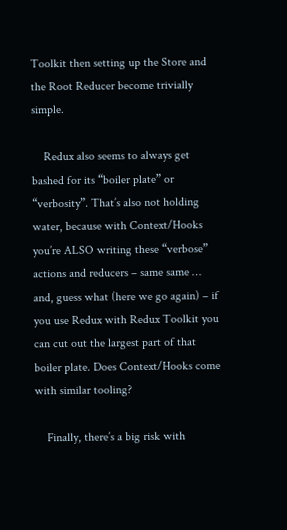Toolkit then setting up the Store and the Root Reducer become trivially simple.

    Redux also seems to always get bashed for its “boiler plate” or “verbosity”. That’s also not holding water, because with Context/Hooks you’re ALSO writing these “verbose” actions and reducers – same same … and, guess what (here we go again) – if you use Redux with Redux Toolkit you can cut out the largest part of that boiler plate. Does Context/Hooks come with similar tooling?

    Finally, there’s a big risk with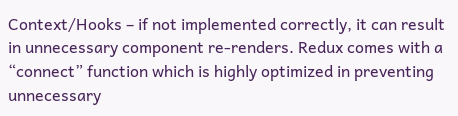Context/Hooks – if not implemented correctly, it can result in unnecessary component re-renders. Redux comes with a “connect” function which is highly optimized in preventing unnecessary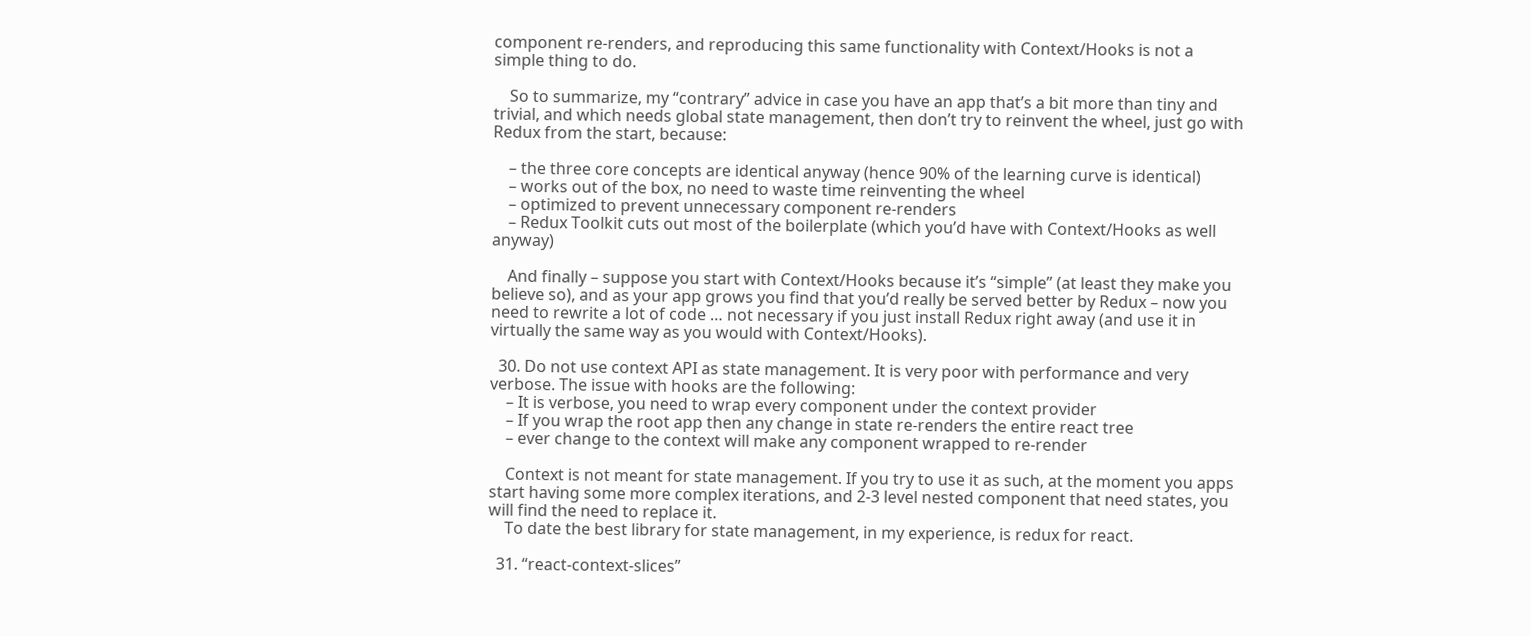component re-renders, and reproducing this same functionality with Context/Hooks is not a simple thing to do.

    So to summarize, my “contrary” advice in case you have an app that’s a bit more than tiny and trivial, and which needs global state management, then don’t try to reinvent the wheel, just go with Redux from the start, because:

    – the three core concepts are identical anyway (hence 90% of the learning curve is identical)
    – works out of the box, no need to waste time reinventing the wheel
    – optimized to prevent unnecessary component re-renders
    – Redux Toolkit cuts out most of the boilerplate (which you’d have with Context/Hooks as well anyway)

    And finally – suppose you start with Context/Hooks because it’s “simple” (at least they make you believe so), and as your app grows you find that you’d really be served better by Redux – now you need to rewrite a lot of code … not necessary if you just install Redux right away (and use it in virtually the same way as you would with Context/Hooks).

  30. Do not use context API as state management. It is very poor with performance and very verbose. The issue with hooks are the following:
    – It is verbose, you need to wrap every component under the context provider
    – If you wrap the root app then any change in state re-renders the entire react tree
    – ever change to the context will make any component wrapped to re-render

    Context is not meant for state management. If you try to use it as such, at the moment you apps start having some more complex iterations, and 2-3 level nested component that need states, you will find the need to replace it.
    To date the best library for state management, in my experience, is redux for react.

  31. “react-context-slices”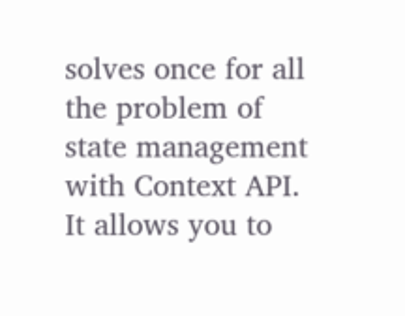solves once for all the problem of state management with Context API. It allows you to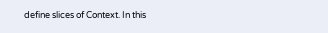define slices of Context. In this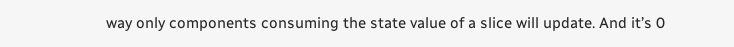way only components consuming the state value of a slice will update. And it’s 0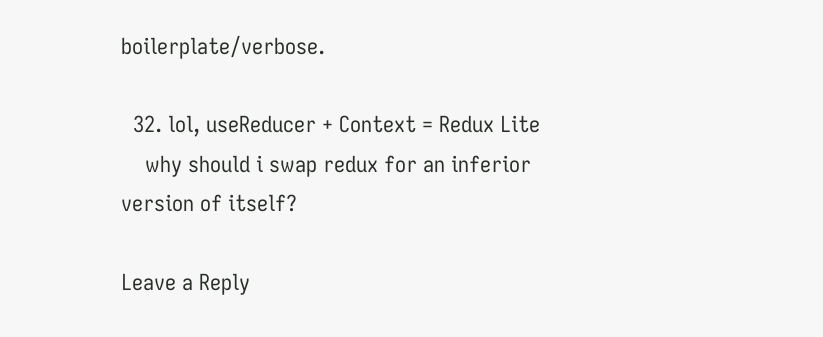boilerplate/verbose.

  32. lol, useReducer + Context = Redux Lite
    why should i swap redux for an inferior version of itself?

Leave a Reply